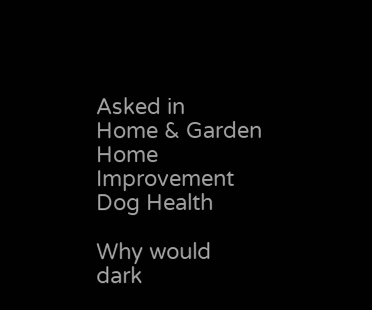Asked in
Home & Garden
Home Improvement
Dog Health

Why would dark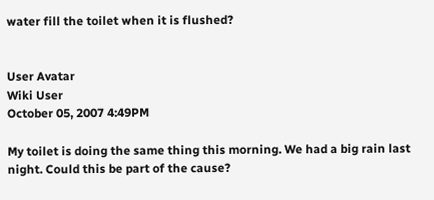water fill the toilet when it is flushed?


User Avatar
Wiki User
October 05, 2007 4:49PM

My toilet is doing the same thing this morning. We had a big rain last night. Could this be part of the cause?